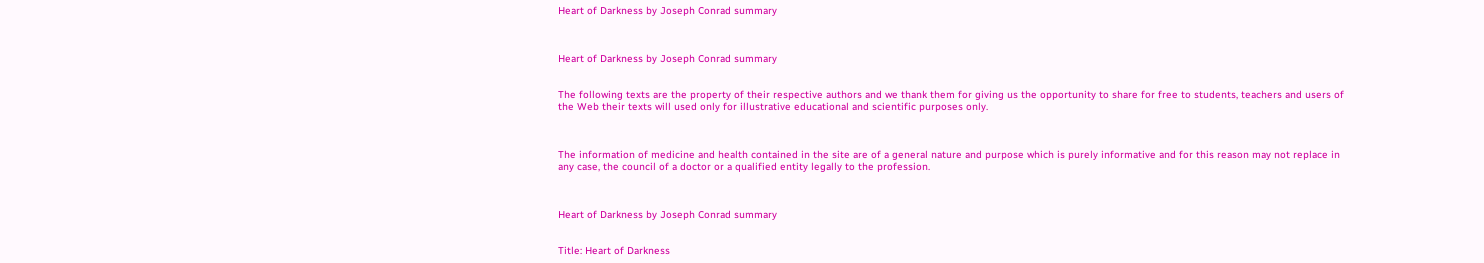Heart of Darkness by Joseph Conrad summary



Heart of Darkness by Joseph Conrad summary


The following texts are the property of their respective authors and we thank them for giving us the opportunity to share for free to students, teachers and users of the Web their texts will used only for illustrative educational and scientific purposes only.



The information of medicine and health contained in the site are of a general nature and purpose which is purely informative and for this reason may not replace in any case, the council of a doctor or a qualified entity legally to the profession.



Heart of Darkness by Joseph Conrad summary


Title: Heart of Darkness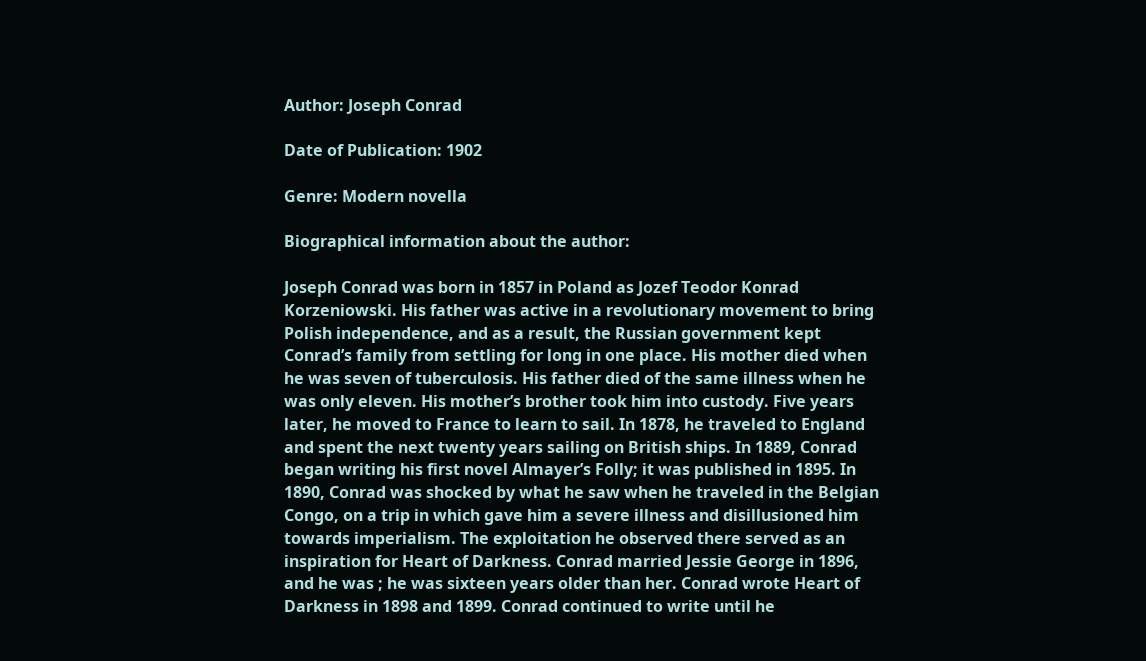Author: Joseph Conrad

Date of Publication: 1902

Genre: Modern novella

Biographical information about the author:

Joseph Conrad was born in 1857 in Poland as Jozef Teodor Konrad Korzeniowski. His father was active in a revolutionary movement to bring Polish independence, and as a result, the Russian government kept Conrad’s family from settling for long in one place. His mother died when he was seven of tuberculosis. His father died of the same illness when he was only eleven. His mother’s brother took him into custody. Five years later, he moved to France to learn to sail. In 1878, he traveled to England and spent the next twenty years sailing on British ships. In 1889, Conrad began writing his first novel Almayer’s Folly; it was published in 1895. In 1890, Conrad was shocked by what he saw when he traveled in the Belgian Congo, on a trip in which gave him a severe illness and disillusioned him towards imperialism. The exploitation he observed there served as an inspiration for Heart of Darkness. Conrad married Jessie George in 1896, and he was ; he was sixteen years older than her. Conrad wrote Heart of Darkness in 1898 and 1899. Conrad continued to write until he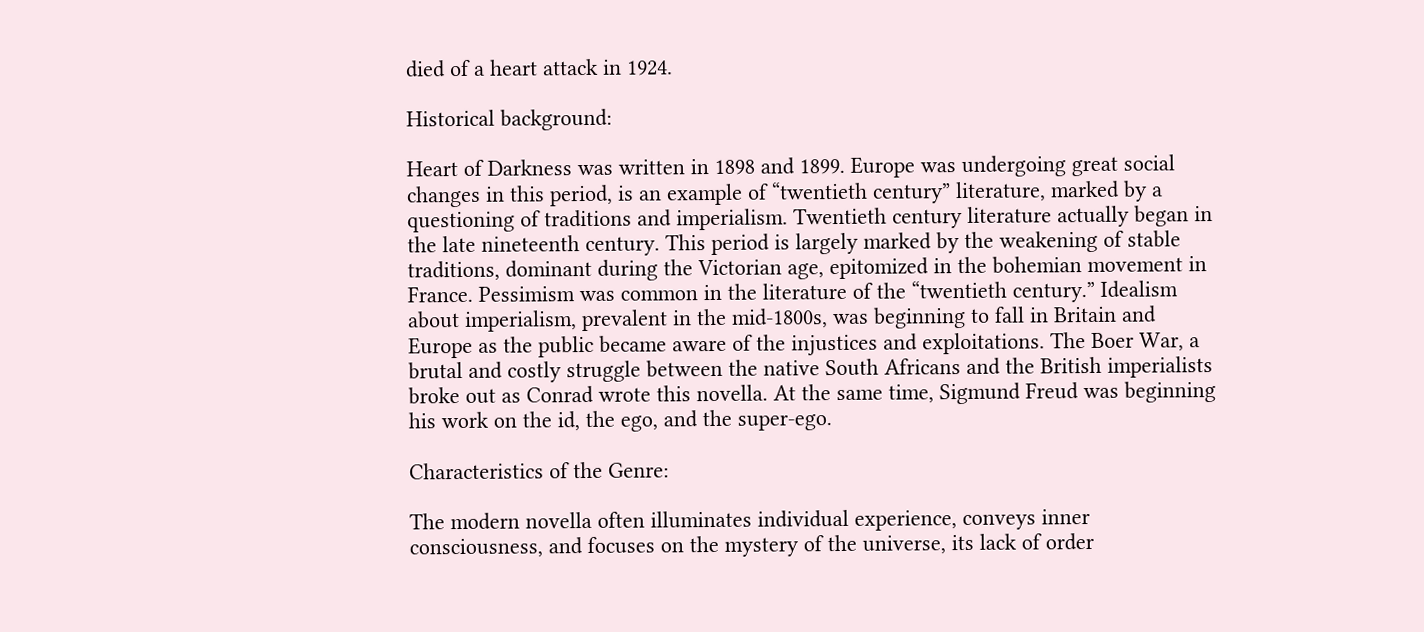died of a heart attack in 1924.

Historical background:

Heart of Darkness was written in 1898 and 1899. Europe was undergoing great social changes in this period, is an example of “twentieth century” literature, marked by a questioning of traditions and imperialism. Twentieth century literature actually began in the late nineteenth century. This period is largely marked by the weakening of stable traditions, dominant during the Victorian age, epitomized in the bohemian movement in France. Pessimism was common in the literature of the “twentieth century.” Idealism about imperialism, prevalent in the mid-1800s, was beginning to fall in Britain and Europe as the public became aware of the injustices and exploitations. The Boer War, a brutal and costly struggle between the native South Africans and the British imperialists broke out as Conrad wrote this novella. At the same time, Sigmund Freud was beginning his work on the id, the ego, and the super-ego.

Characteristics of the Genre:

The modern novella often illuminates individual experience, conveys inner consciousness, and focuses on the mystery of the universe, its lack of order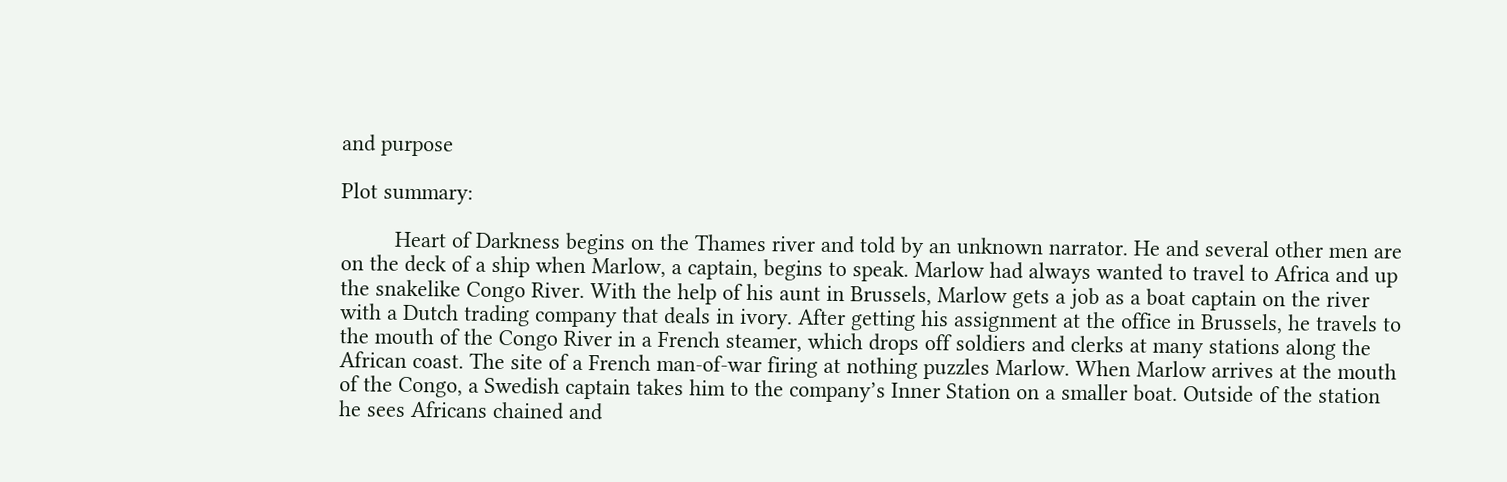and purpose

Plot summary:

         Heart of Darkness begins on the Thames river and told by an unknown narrator. He and several other men are on the deck of a ship when Marlow, a captain, begins to speak. Marlow had always wanted to travel to Africa and up the snakelike Congo River. With the help of his aunt in Brussels, Marlow gets a job as a boat captain on the river with a Dutch trading company that deals in ivory. After getting his assignment at the office in Brussels, he travels to the mouth of the Congo River in a French steamer, which drops off soldiers and clerks at many stations along the African coast. The site of a French man-of-war firing at nothing puzzles Marlow. When Marlow arrives at the mouth of the Congo, a Swedish captain takes him to the company’s Inner Station on a smaller boat. Outside of the station he sees Africans chained and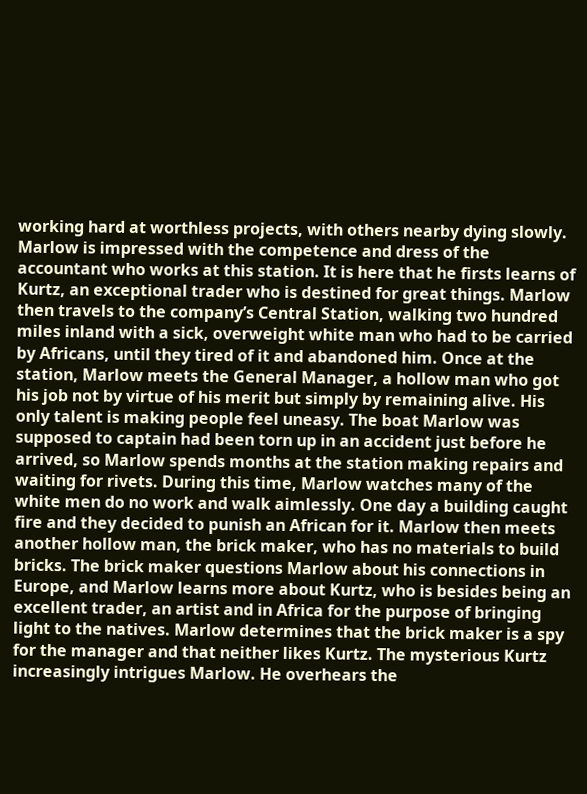working hard at worthless projects, with others nearby dying slowly. Marlow is impressed with the competence and dress of the accountant who works at this station. It is here that he firsts learns of Kurtz, an exceptional trader who is destined for great things. Marlow then travels to the company’s Central Station, walking two hundred miles inland with a sick, overweight white man who had to be carried by Africans, until they tired of it and abandoned him. Once at the station, Marlow meets the General Manager, a hollow man who got his job not by virtue of his merit but simply by remaining alive. His only talent is making people feel uneasy. The boat Marlow was supposed to captain had been torn up in an accident just before he arrived, so Marlow spends months at the station making repairs and waiting for rivets. During this time, Marlow watches many of the white men do no work and walk aimlessly. One day a building caught fire and they decided to punish an African for it. Marlow then meets another hollow man, the brick maker, who has no materials to build bricks. The brick maker questions Marlow about his connections in Europe, and Marlow learns more about Kurtz, who is besides being an excellent trader, an artist and in Africa for the purpose of bringing light to the natives. Marlow determines that the brick maker is a spy for the manager and that neither likes Kurtz. The mysterious Kurtz increasingly intrigues Marlow. He overhears the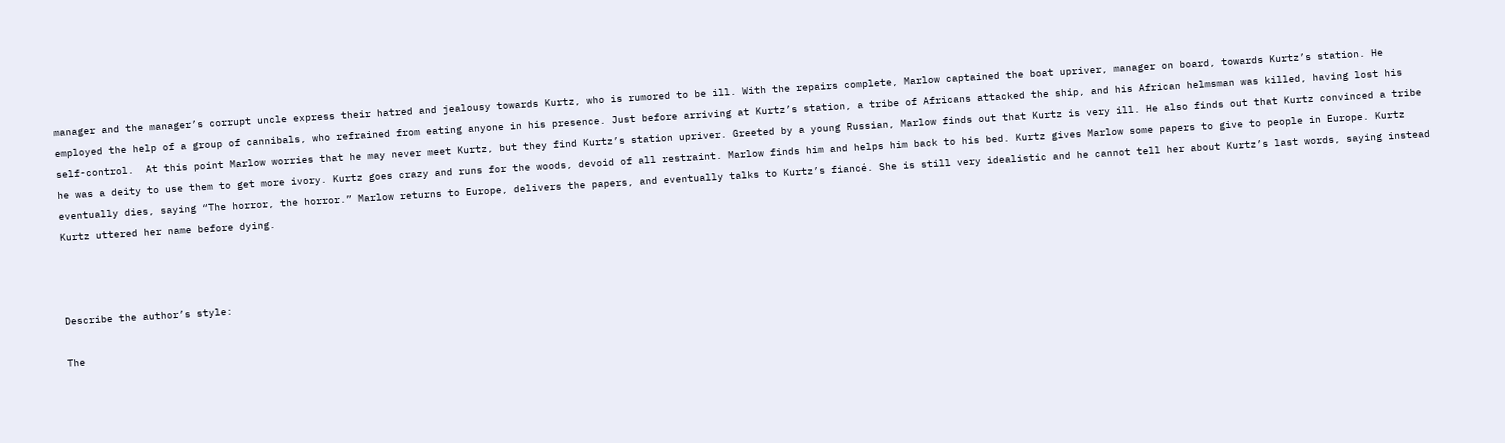manager and the manager’s corrupt uncle express their hatred and jealousy towards Kurtz, who is rumored to be ill. With the repairs complete, Marlow captained the boat upriver, manager on board, towards Kurtz’s station. He employed the help of a group of cannibals, who refrained from eating anyone in his presence. Just before arriving at Kurtz’s station, a tribe of Africans attacked the ship, and his African helmsman was killed, having lost his self-control.  At this point Marlow worries that he may never meet Kurtz, but they find Kurtz’s station upriver. Greeted by a young Russian, Marlow finds out that Kurtz is very ill. He also finds out that Kurtz convinced a tribe he was a deity to use them to get more ivory. Kurtz goes crazy and runs for the woods, devoid of all restraint. Marlow finds him and helps him back to his bed. Kurtz gives Marlow some papers to give to people in Europe. Kurtz eventually dies, saying “The horror, the horror.” Marlow returns to Europe, delivers the papers, and eventually talks to Kurtz’s fiancé. She is still very idealistic and he cannot tell her about Kurtz’s last words, saying instead Kurtz uttered her name before dying.



Describe the author’s style:

The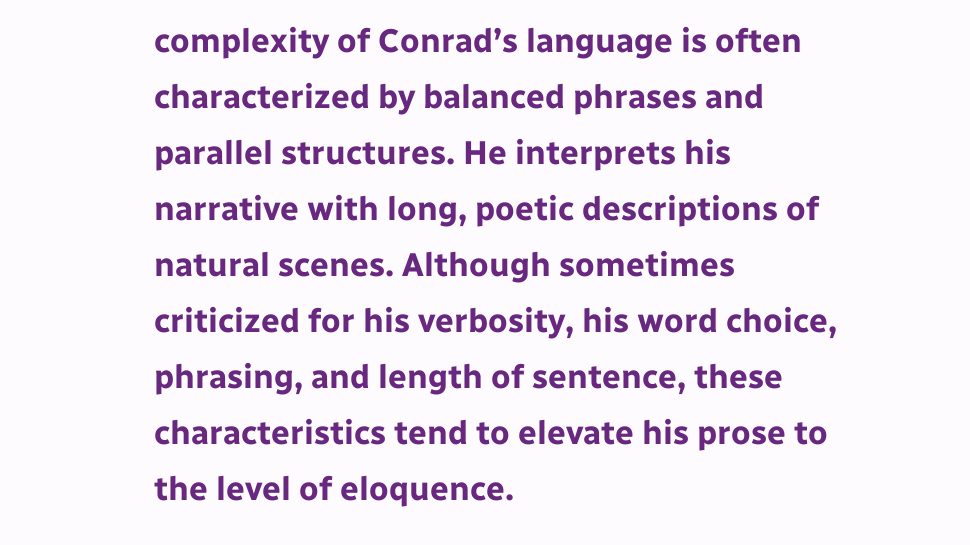complexity of Conrad’s language is often characterized by balanced phrases and parallel structures. He interprets his narrative with long, poetic descriptions of natural scenes. Although sometimes criticized for his verbosity, his word choice, phrasing, and length of sentence, these characteristics tend to elevate his prose to the level of eloquence.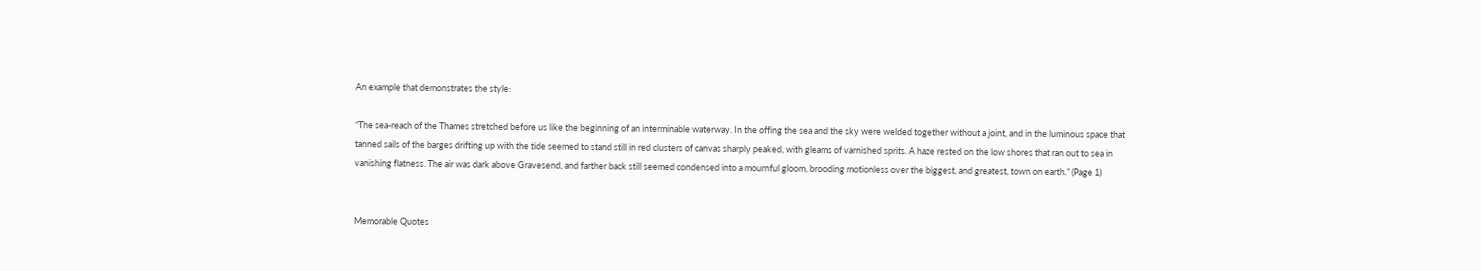An example that demonstrates the style:

“The sea-reach of the Thames stretched before us like the beginning of an interminable waterway. In the offing the sea and the sky were welded together without a joint, and in the luminous space that tanned sails of the barges drifting up with the tide seemed to stand still in red clusters of canvas sharply peaked, with gleams of varnished sprits. A haze rested on the low shores that ran out to sea in vanishing flatness. The air was dark above Gravesend, and farther back still seemed condensed into a mournful gloom, brooding motionless over the biggest, and greatest, town on earth.” (Page 1)


Memorable Quotes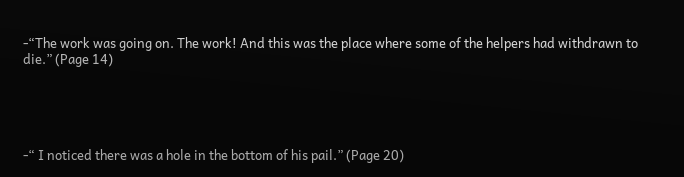-“The work was going on. The work! And this was the place where some of the helpers had withdrawn to die.” (Page 14)





-“ I noticed there was a hole in the bottom of his pail.” (Page 20)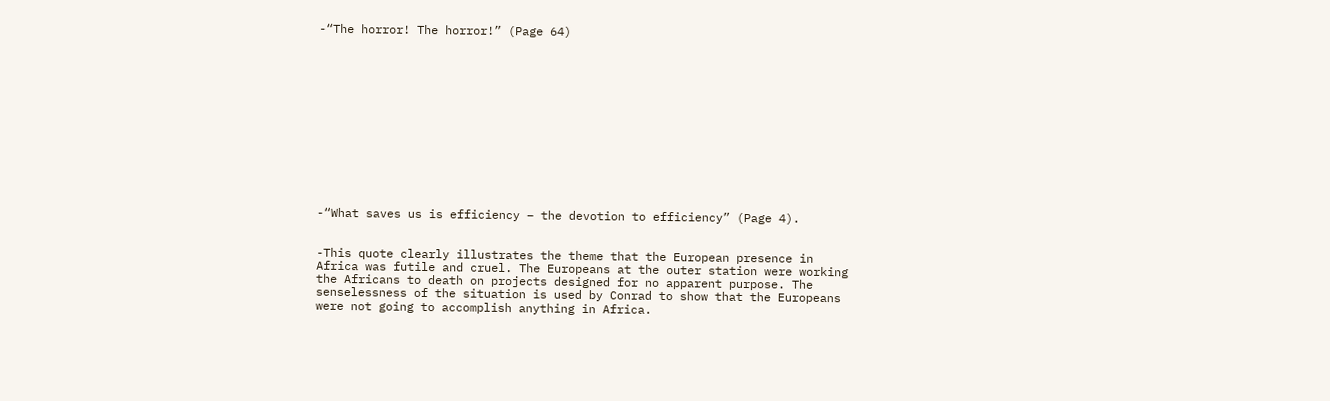-“The horror! The horror!” (Page 64)













-“What saves us is efficiency – the devotion to efficiency” (Page 4).


-This quote clearly illustrates the theme that the European presence in Africa was futile and cruel. The Europeans at the outer station were working the Africans to death on projects designed for no apparent purpose. The senselessness of the situation is used by Conrad to show that the Europeans were not going to accomplish anything in Africa.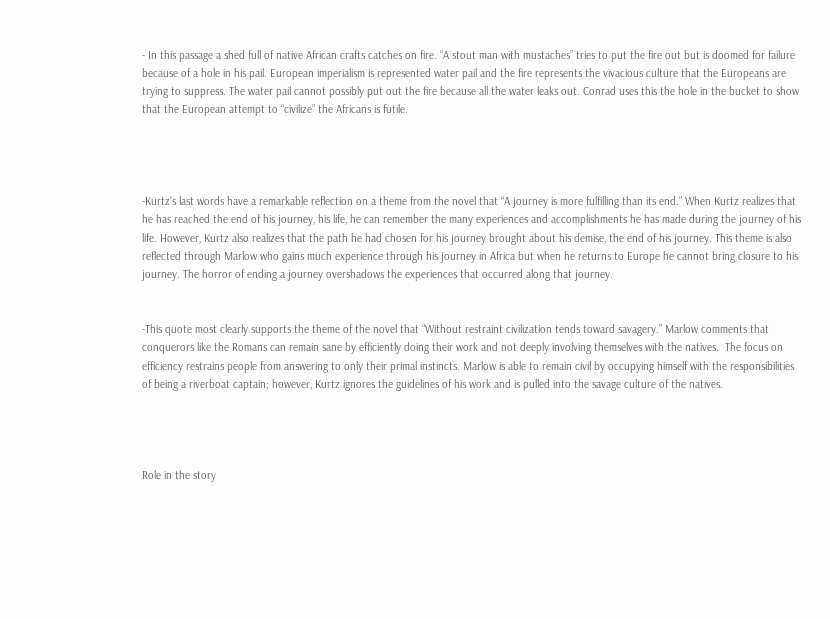- In this passage a shed full of native African crafts catches on fire. “A stout man with mustaches” tries to put the fire out but is doomed for failure because of a hole in his pail. European imperialism is represented water pail and the fire represents the vivacious culture that the Europeans are trying to suppress. The water pail cannot possibly put out the fire because all the water leaks out. Conrad uses this the hole in the bucket to show that the European attempt to “civilize” the Africans is futile.




-Kurtz’s last words have a remarkable reflection on a theme from the novel that “A journey is more fulfilling than its end.” When Kurtz realizes that he has reached the end of his journey, his life, he can remember the many experiences and accomplishments he has made during the journey of his life. However, Kurtz also realizes that the path he had chosen for his journey brought about his demise, the end of his journey. This theme is also reflected through Marlow who gains much experience through his journey in Africa but when he returns to Europe he cannot bring closure to his journey. The horror of ending a journey overshadows the experiences that occurred along that journey.


-This quote most clearly supports the theme of the novel that “Without restraint civilization tends toward savagery.” Marlow comments that conquerors like the Romans can remain sane by efficiently doing their work and not deeply involving themselves with the natives.  The focus on efficiency restrains people from answering to only their primal instincts. Marlow is able to remain civil by occupying himself with the responsibilities of being a riverboat captain; however, Kurtz ignores the guidelines of his work and is pulled into the savage culture of the natives.




Role in the story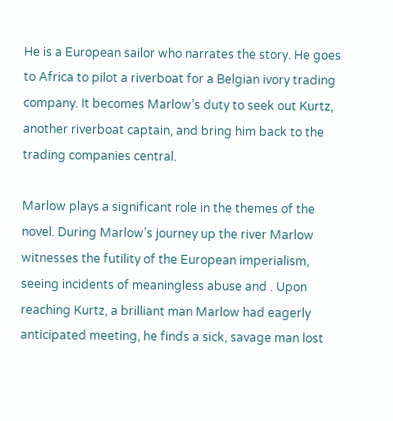He is a European sailor who narrates the story. He goes to Africa to pilot a riverboat for a Belgian ivory trading company. It becomes Marlow’s duty to seek out Kurtz, another riverboat captain, and bring him back to the trading companies central.

Marlow plays a significant role in the themes of the novel. During Marlow’s journey up the river Marlow witnesses the futility of the European imperialism, seeing incidents of meaningless abuse and . Upon reaching Kurtz, a brilliant man Marlow had eagerly anticipated meeting, he finds a sick, savage man lost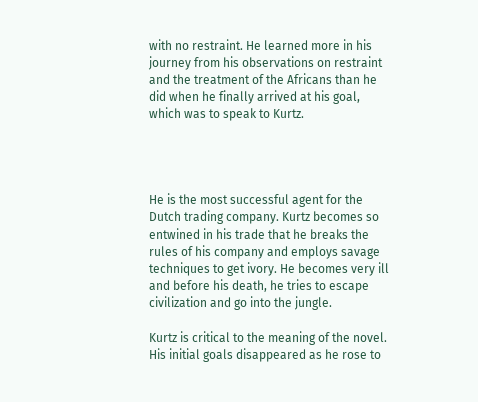with no restraint. He learned more in his journey from his observations on restraint and the treatment of the Africans than he did when he finally arrived at his goal, which was to speak to Kurtz.




He is the most successful agent for the Dutch trading company. Kurtz becomes so entwined in his trade that he breaks the rules of his company and employs savage techniques to get ivory. He becomes very ill and before his death, he tries to escape civilization and go into the jungle.

Kurtz is critical to the meaning of the novel. His initial goals disappeared as he rose to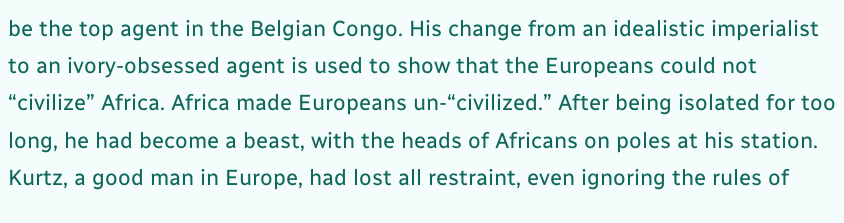be the top agent in the Belgian Congo. His change from an idealistic imperialist to an ivory-obsessed agent is used to show that the Europeans could not “civilize” Africa. Africa made Europeans un-“civilized.” After being isolated for too long, he had become a beast, with the heads of Africans on poles at his station. Kurtz, a good man in Europe, had lost all restraint, even ignoring the rules of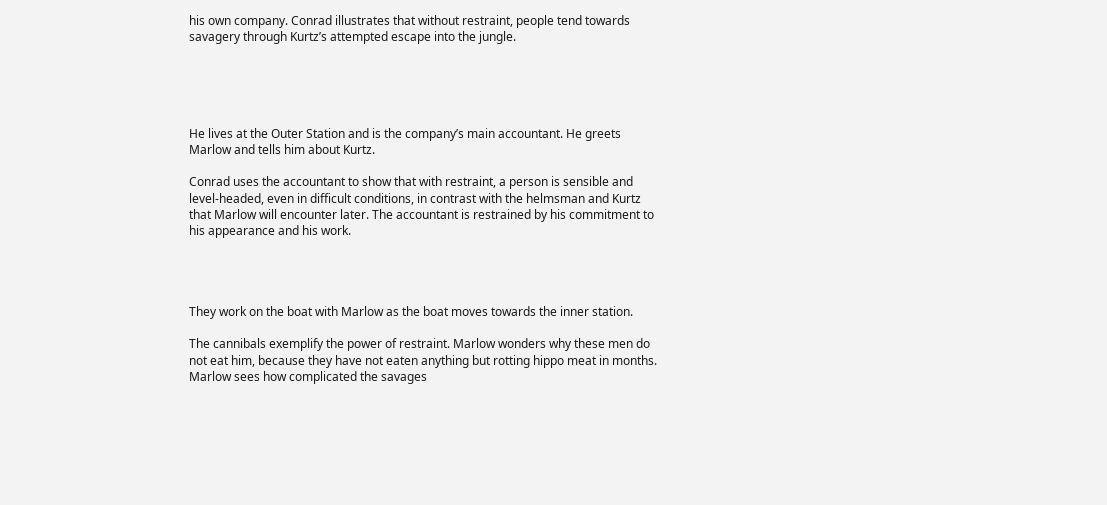his own company. Conrad illustrates that without restraint, people tend towards savagery through Kurtz’s attempted escape into the jungle.





He lives at the Outer Station and is the company’s main accountant. He greets Marlow and tells him about Kurtz.

Conrad uses the accountant to show that with restraint, a person is sensible and level-headed, even in difficult conditions, in contrast with the helmsman and Kurtz that Marlow will encounter later. The accountant is restrained by his commitment to his appearance and his work.




They work on the boat with Marlow as the boat moves towards the inner station.

The cannibals exemplify the power of restraint. Marlow wonders why these men do not eat him, because they have not eaten anything but rotting hippo meat in months. Marlow sees how complicated the savages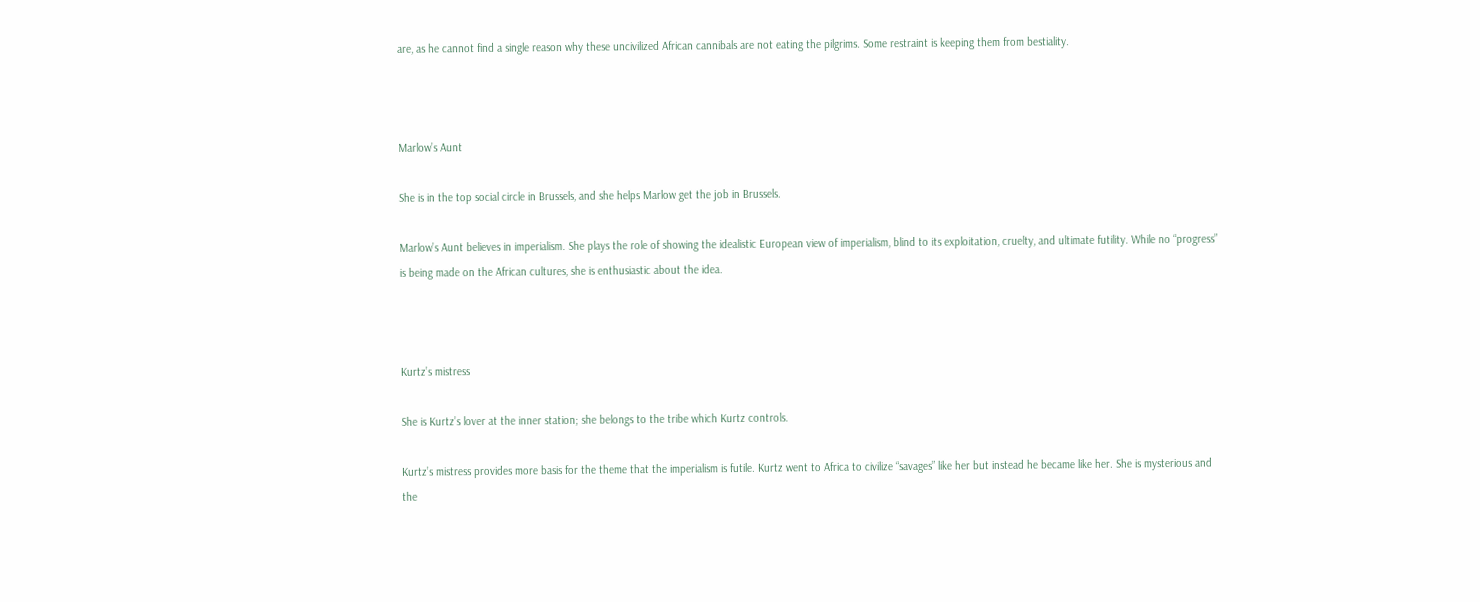are, as he cannot find a single reason why these uncivilized African cannibals are not eating the pilgrims. Some restraint is keeping them from bestiality.



Marlow’s Aunt

She is in the top social circle in Brussels, and she helps Marlow get the job in Brussels.

Marlow’s Aunt believes in imperialism. She plays the role of showing the idealistic European view of imperialism, blind to its exploitation, cruelty, and ultimate futility. While no “progress” is being made on the African cultures, she is enthusiastic about the idea.



Kurtz’s mistress

She is Kurtz’s lover at the inner station; she belongs to the tribe which Kurtz controls.

Kurtz’s mistress provides more basis for the theme that the imperialism is futile. Kurtz went to Africa to civilize “savages” like her but instead he became like her. She is mysterious and the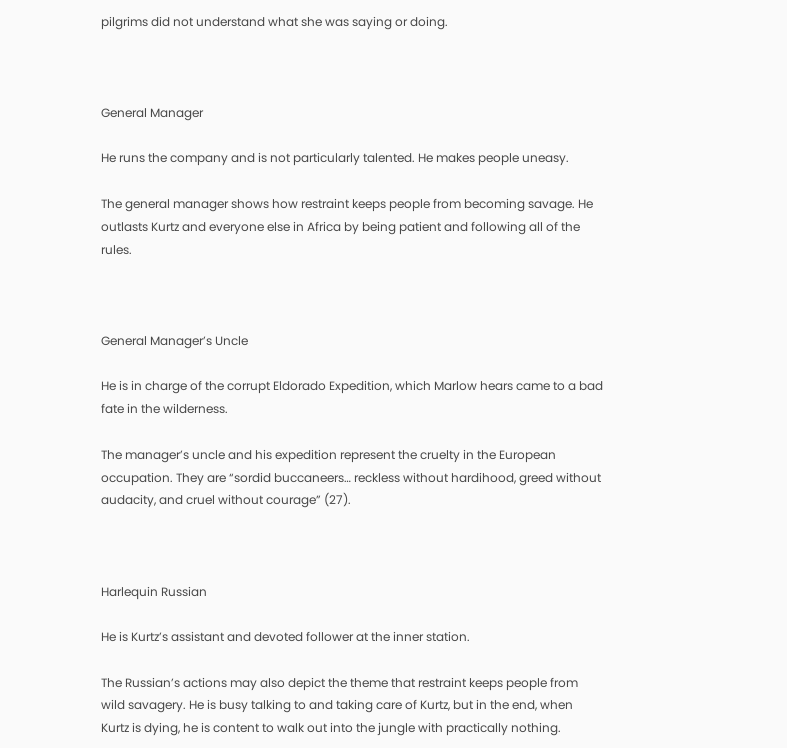pilgrims did not understand what she was saying or doing.



General Manager

He runs the company and is not particularly talented. He makes people uneasy.

The general manager shows how restraint keeps people from becoming savage. He outlasts Kurtz and everyone else in Africa by being patient and following all of the rules.



General Manager’s Uncle

He is in charge of the corrupt Eldorado Expedition, which Marlow hears came to a bad fate in the wilderness.

The manager’s uncle and his expedition represent the cruelty in the European occupation. They are “sordid buccaneers… reckless without hardihood, greed without audacity, and cruel without courage” (27).



Harlequin Russian

He is Kurtz’s assistant and devoted follower at the inner station.

The Russian’s actions may also depict the theme that restraint keeps people from wild savagery. He is busy talking to and taking care of Kurtz, but in the end, when Kurtz is dying, he is content to walk out into the jungle with practically nothing.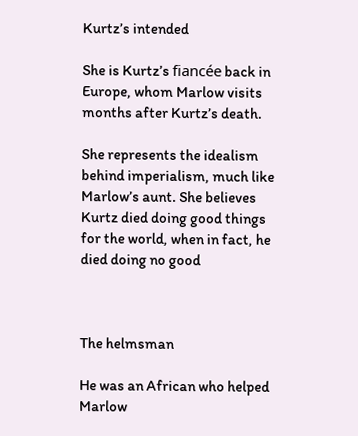Kurtz’s intended

She is Kurtz’s fiancée back in Europe, whom Marlow visits months after Kurtz’s death.

She represents the idealism behind imperialism, much like Marlow’s aunt. She believes Kurtz died doing good things for the world, when in fact, he died doing no good



The helmsman

He was an African who helped Marlow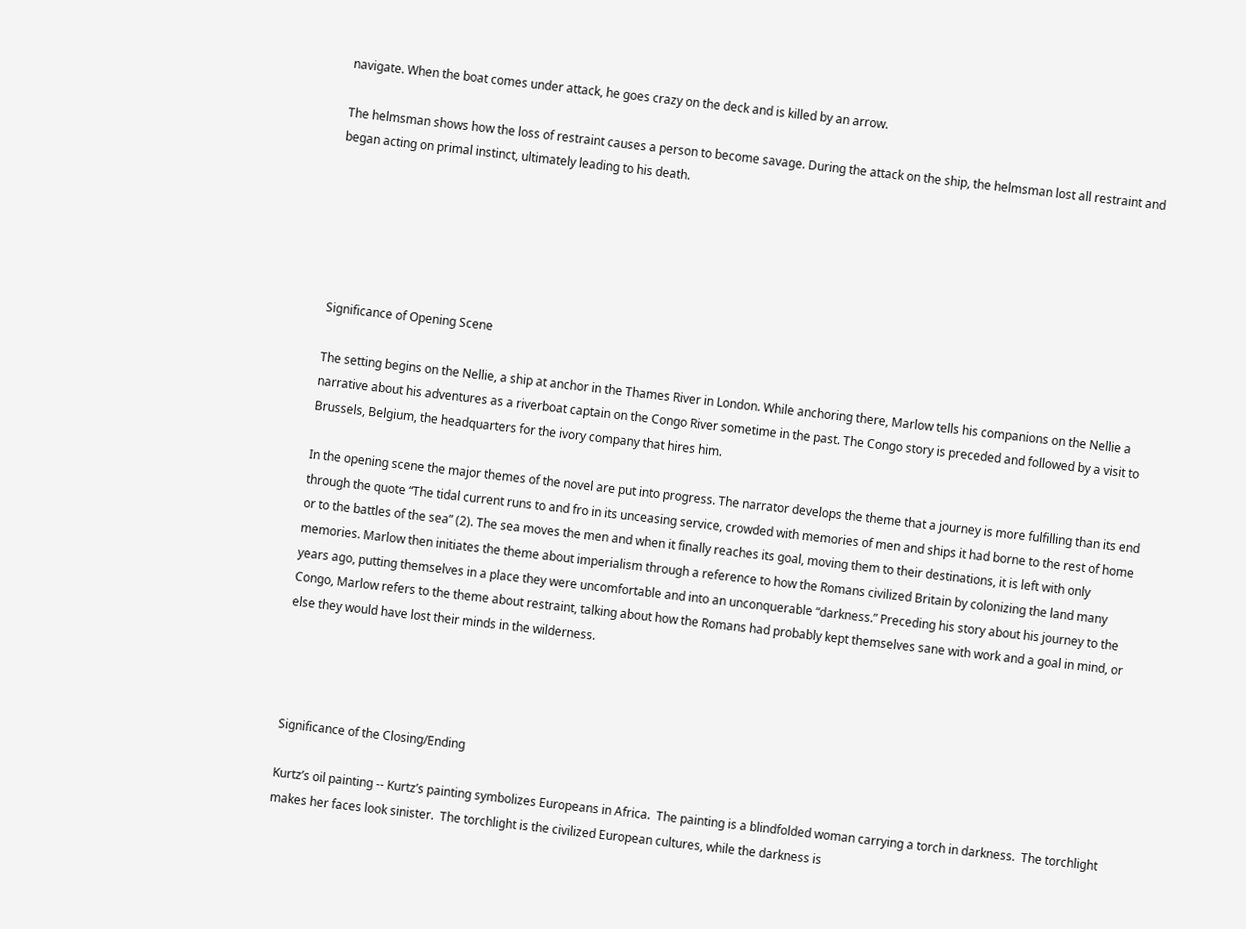navigate. When the boat comes under attack, he goes crazy on the deck and is killed by an arrow.

The helmsman shows how the loss of restraint causes a person to become savage. During the attack on the ship, the helmsman lost all restraint and began acting on primal instinct, ultimately leading to his death.






Significance of Opening Scene

The setting begins on the Nellie, a ship at anchor in the Thames River in London. While anchoring there, Marlow tells his companions on the Nellie a narrative about his adventures as a riverboat captain on the Congo River sometime in the past. The Congo story is preceded and followed by a visit to Brussels, Belgium, the headquarters for the ivory company that hires him.

In the opening scene the major themes of the novel are put into progress. The narrator develops the theme that a journey is more fulfilling than its end through the quote “The tidal current runs to and fro in its unceasing service, crowded with memories of men and ships it had borne to the rest of home or to the battles of the sea” (2). The sea moves the men and when it finally reaches its goal, moving them to their destinations, it is left with only memories. Marlow then initiates the theme about imperialism through a reference to how the Romans civilized Britain by colonizing the land many years ago, putting themselves in a place they were uncomfortable and into an unconquerable “darkness.” Preceding his story about his journey to the Congo, Marlow refers to the theme about restraint, talking about how the Romans had probably kept themselves sane with work and a goal in mind, or else they would have lost their minds in the wilderness.




Significance of the Closing/Ending

Kurtz’s oil painting -- Kurtz’s painting symbolizes Europeans in Africa.  The painting is a blindfolded woman carrying a torch in darkness.  The torchlight makes her faces look sinister.  The torchlight is the civilized European cultures, while the darkness is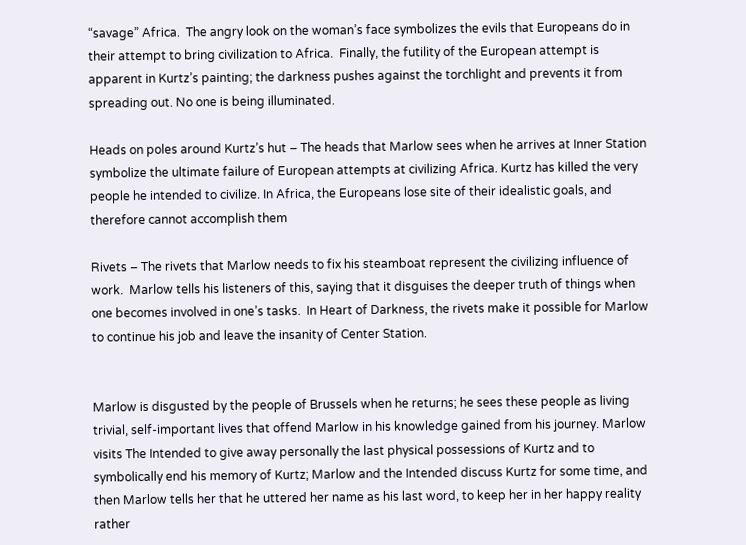“savage” Africa.  The angry look on the woman’s face symbolizes the evils that Europeans do in their attempt to bring civilization to Africa.  Finally, the futility of the European attempt is apparent in Kurtz’s painting; the darkness pushes against the torchlight and prevents it from spreading out. No one is being illuminated.

Heads on poles around Kurtz’s hut – The heads that Marlow sees when he arrives at Inner Station symbolize the ultimate failure of European attempts at civilizing Africa. Kurtz has killed the very people he intended to civilize. In Africa, the Europeans lose site of their idealistic goals, and therefore cannot accomplish them

Rivets – The rivets that Marlow needs to fix his steamboat represent the civilizing influence of work.  Marlow tells his listeners of this, saying that it disguises the deeper truth of things when one becomes involved in one’s tasks.  In Heart of Darkness, the rivets make it possible for Marlow to continue his job and leave the insanity of Center Station.


Marlow is disgusted by the people of Brussels when he returns; he sees these people as living trivial, self-important lives that offend Marlow in his knowledge gained from his journey. Marlow visits The Intended to give away personally the last physical possessions of Kurtz and to symbolically end his memory of Kurtz; Marlow and the Intended discuss Kurtz for some time, and then Marlow tells her that he uttered her name as his last word, to keep her in her happy reality rather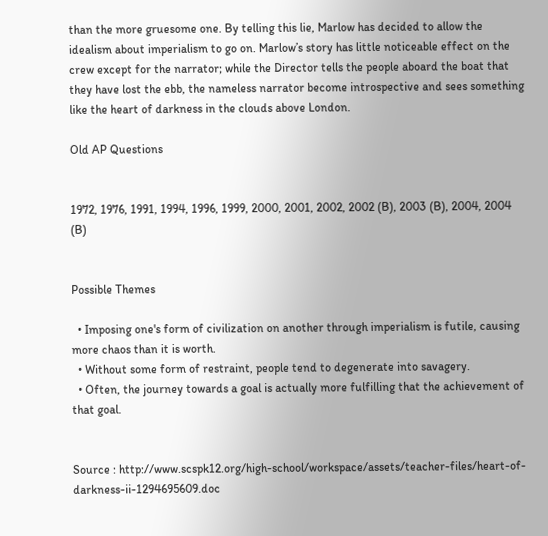than the more gruesome one. By telling this lie, Marlow has decided to allow the idealism about imperialism to go on. Marlow’s story has little noticeable effect on the crew except for the narrator; while the Director tells the people aboard the boat that they have lost the ebb, the nameless narrator become introspective and sees something like the heart of darkness in the clouds above London.

Old AP Questions


1972, 1976, 1991, 1994, 1996, 1999, 2000, 2001, 2002, 2002 (B), 2003 (B), 2004, 2004 (B)


Possible Themes

  • Imposing one's form of civilization on another through imperialism is futile, causing more chaos than it is worth.
  • Without some form of restraint, people tend to degenerate into savagery.
  • Often, the journey towards a goal is actually more fulfilling that the achievement of that goal.


Source : http://www.scspk12.org/high-school/workspace/assets/teacher-files/heart-of-darkness-ii-1294695609.doc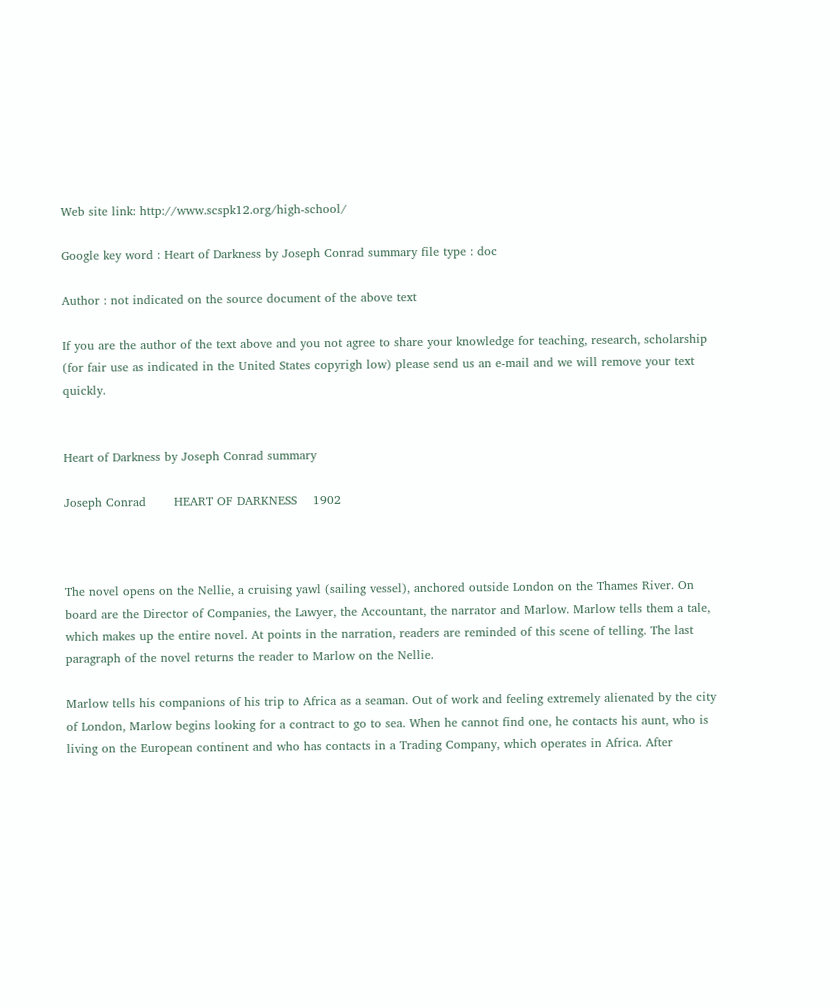Web site link: http://www.scspk12.org/high-school/

Google key word : Heart of Darkness by Joseph Conrad summary file type : doc

Author : not indicated on the source document of the above text

If you are the author of the text above and you not agree to share your knowledge for teaching, research, scholarship (for fair use as indicated in the United States copyrigh low) please send us an e-mail and we will remove your text quickly.


Heart of Darkness by Joseph Conrad summary

Joseph Conrad       HEART OF DARKNESS    1902



The novel opens on the Nellie, a cruising yawl (sailing vessel), anchored outside London on the Thames River. On board are the Director of Companies, the Lawyer, the Accountant, the narrator and Marlow. Marlow tells them a tale, which makes up the entire novel. At points in the narration, readers are reminded of this scene of telling. The last paragraph of the novel returns the reader to Marlow on the Nellie.

Marlow tells his companions of his trip to Africa as a seaman. Out of work and feeling extremely alienated by the city of London, Marlow begins looking for a contract to go to sea. When he cannot find one, he contacts his aunt, who is living on the European continent and who has contacts in a Trading Company, which operates in Africa. After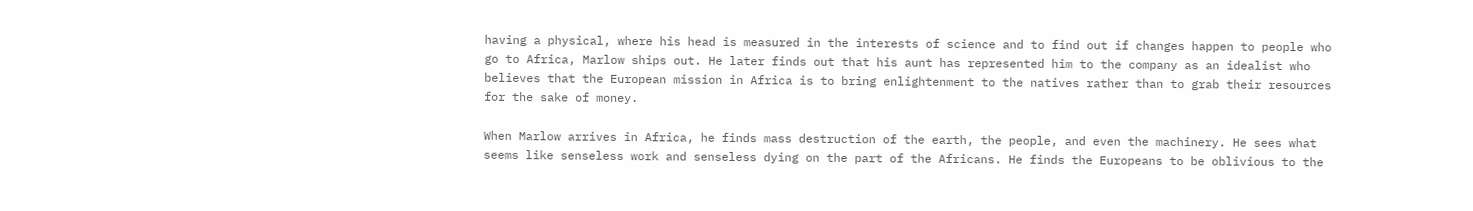having a physical, where his head is measured in the interests of science and to find out if changes happen to people who go to Africa, Marlow ships out. He later finds out that his aunt has represented him to the company as an idealist who believes that the European mission in Africa is to bring enlightenment to the natives rather than to grab their resources for the sake of money.

When Marlow arrives in Africa, he finds mass destruction of the earth, the people, and even the machinery. He sees what seems like senseless work and senseless dying on the part of the Africans. He finds the Europeans to be oblivious to the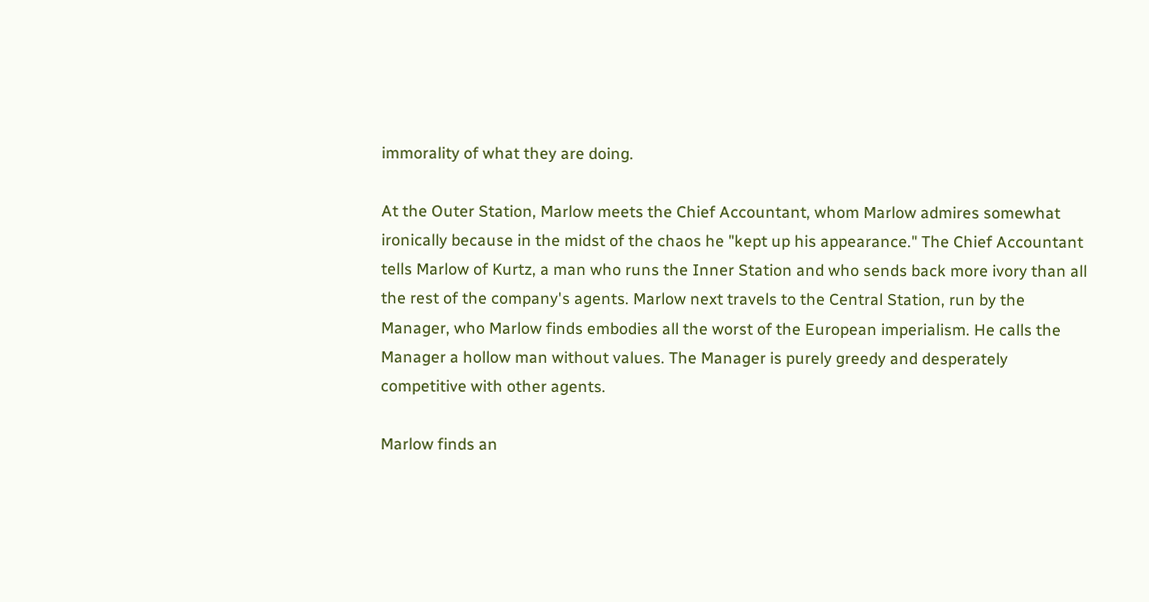immorality of what they are doing.

At the Outer Station, Marlow meets the Chief Accountant, whom Marlow admires somewhat ironically because in the midst of the chaos he "kept up his appearance." The Chief Accountant tells Marlow of Kurtz, a man who runs the Inner Station and who sends back more ivory than all the rest of the company's agents. Marlow next travels to the Central Station, run by the Manager, who Marlow finds embodies all the worst of the European imperialism. He calls the Manager a hollow man without values. The Manager is purely greedy and desperately competitive with other agents.

Marlow finds an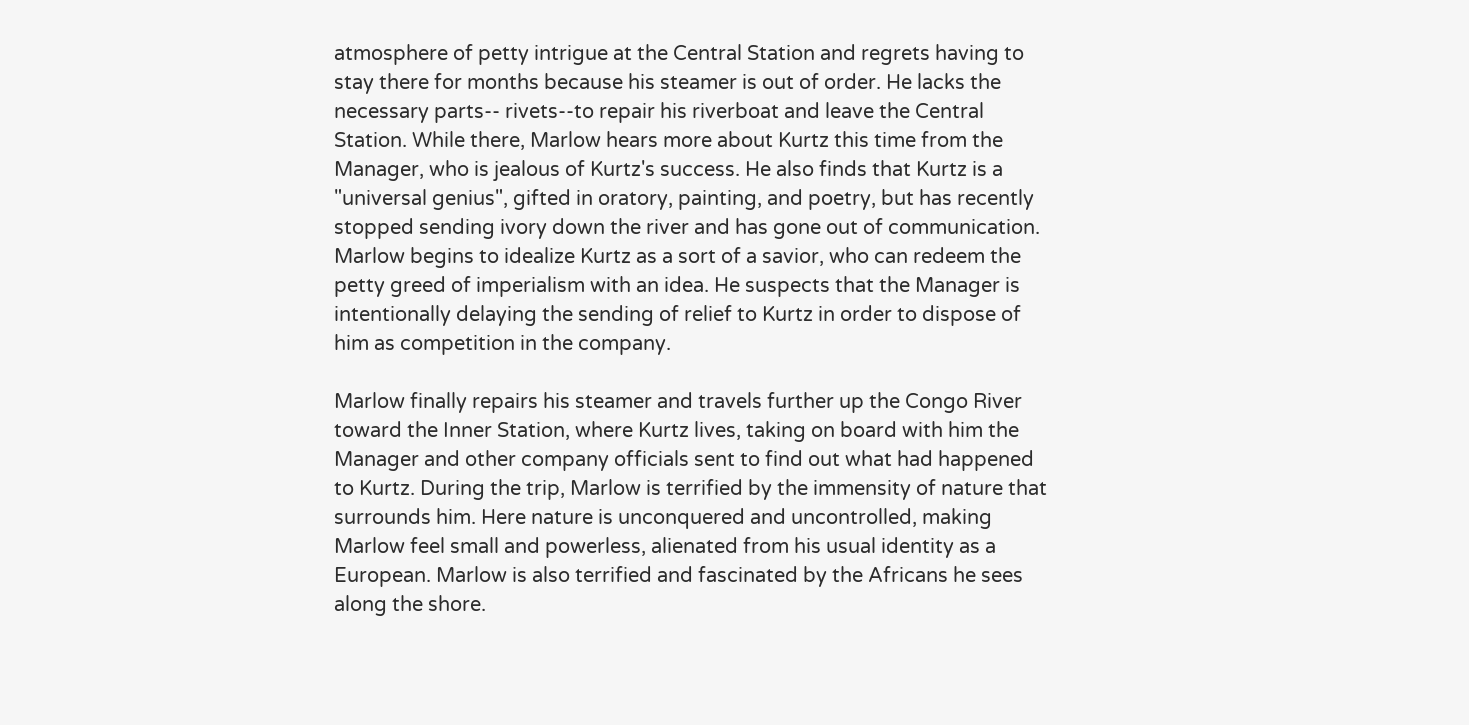atmosphere of petty intrigue at the Central Station and regrets having to stay there for months because his steamer is out of order. He lacks the necessary parts-- rivets--to repair his riverboat and leave the Central Station. While there, Marlow hears more about Kurtz this time from the Manager, who is jealous of Kurtz's success. He also finds that Kurtz is a "universal genius", gifted in oratory, painting, and poetry, but has recently stopped sending ivory down the river and has gone out of communication. Marlow begins to idealize Kurtz as a sort of a savior, who can redeem the petty greed of imperialism with an idea. He suspects that the Manager is intentionally delaying the sending of relief to Kurtz in order to dispose of him as competition in the company.

Marlow finally repairs his steamer and travels further up the Congo River toward the Inner Station, where Kurtz lives, taking on board with him the Manager and other company officials sent to find out what had happened to Kurtz. During the trip, Marlow is terrified by the immensity of nature that surrounds him. Here nature is unconquered and uncontrolled, making Marlow feel small and powerless, alienated from his usual identity as a European. Marlow is also terrified and fascinated by the Africans he sees along the shore.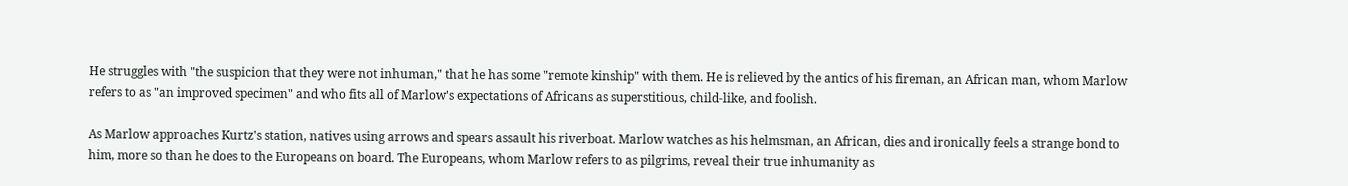He struggles with "the suspicion that they were not inhuman," that he has some "remote kinship" with them. He is relieved by the antics of his fireman, an African man, whom Marlow refers to as "an improved specimen" and who fits all of Marlow's expectations of Africans as superstitious, child-like, and foolish.

As Marlow approaches Kurtz's station, natives using arrows and spears assault his riverboat. Marlow watches as his helmsman, an African, dies and ironically feels a strange bond to him, more so than he does to the Europeans on board. The Europeans, whom Marlow refers to as pilgrims, reveal their true inhumanity as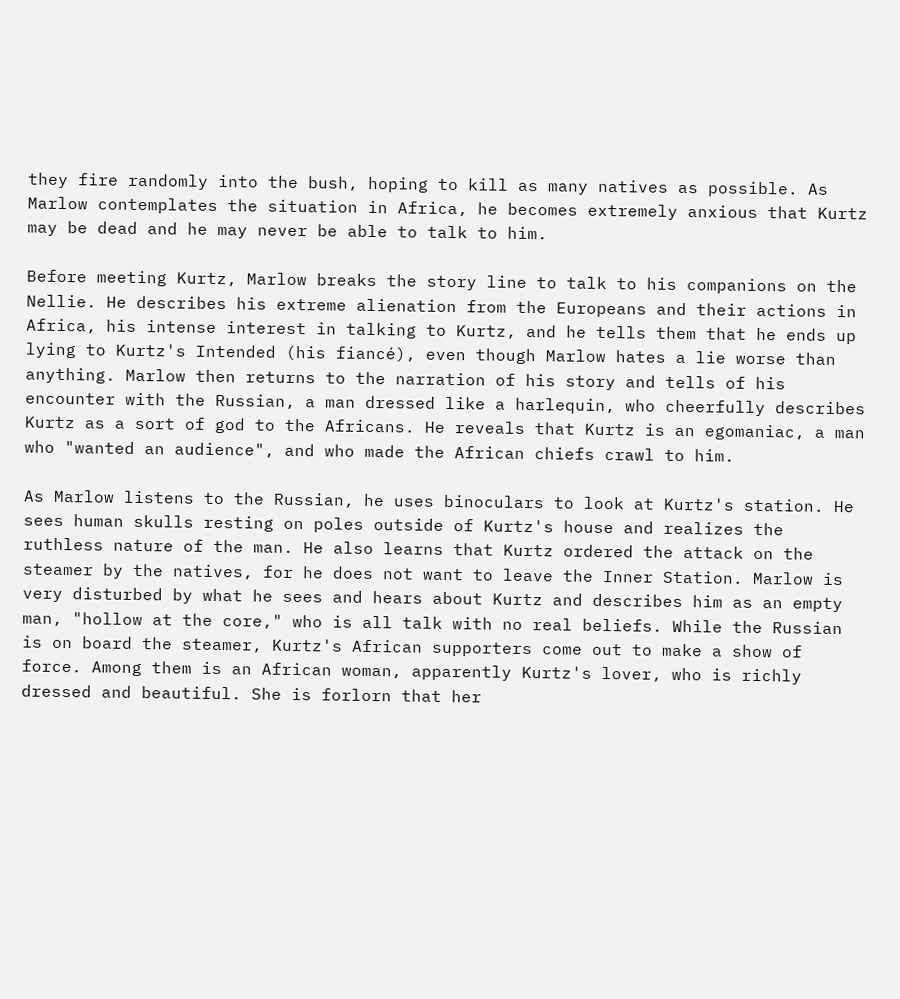they fire randomly into the bush, hoping to kill as many natives as possible. As Marlow contemplates the situation in Africa, he becomes extremely anxious that Kurtz may be dead and he may never be able to talk to him.

Before meeting Kurtz, Marlow breaks the story line to talk to his companions on the Nellie. He describes his extreme alienation from the Europeans and their actions in Africa, his intense interest in talking to Kurtz, and he tells them that he ends up lying to Kurtz's Intended (his fiancé), even though Marlow hates a lie worse than anything. Marlow then returns to the narration of his story and tells of his encounter with the Russian, a man dressed like a harlequin, who cheerfully describes Kurtz as a sort of god to the Africans. He reveals that Kurtz is an egomaniac, a man who "wanted an audience", and who made the African chiefs crawl to him.

As Marlow listens to the Russian, he uses binoculars to look at Kurtz's station. He sees human skulls resting on poles outside of Kurtz's house and realizes the ruthless nature of the man. He also learns that Kurtz ordered the attack on the steamer by the natives, for he does not want to leave the Inner Station. Marlow is very disturbed by what he sees and hears about Kurtz and describes him as an empty man, "hollow at the core," who is all talk with no real beliefs. While the Russian is on board the steamer, Kurtz's African supporters come out to make a show of force. Among them is an African woman, apparently Kurtz's lover, who is richly dressed and beautiful. She is forlorn that her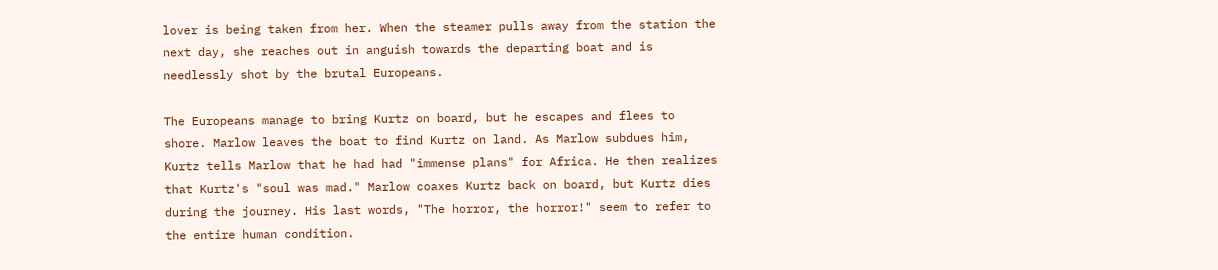lover is being taken from her. When the steamer pulls away from the station the next day, she reaches out in anguish towards the departing boat and is needlessly shot by the brutal Europeans.

The Europeans manage to bring Kurtz on board, but he escapes and flees to shore. Marlow leaves the boat to find Kurtz on land. As Marlow subdues him, Kurtz tells Marlow that he had had "immense plans" for Africa. He then realizes that Kurtz's "soul was mad." Marlow coaxes Kurtz back on board, but Kurtz dies during the journey. His last words, "The horror, the horror!" seem to refer to the entire human condition.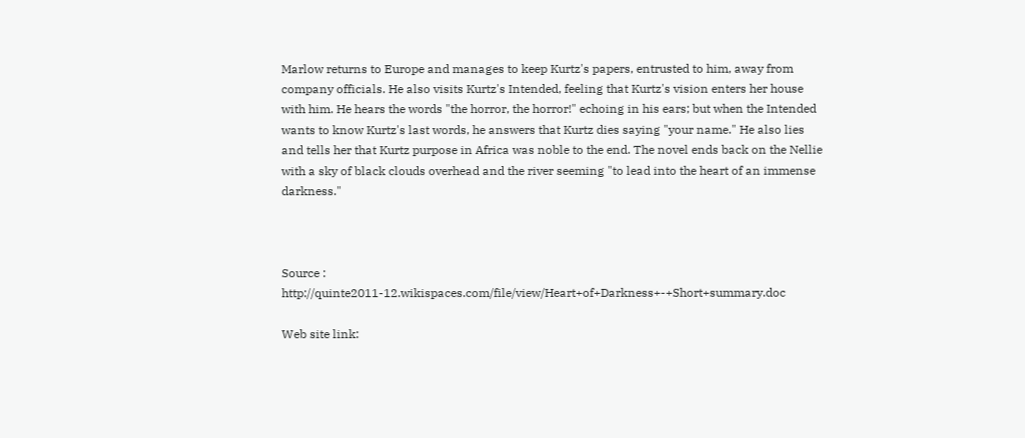Marlow returns to Europe and manages to keep Kurtz's papers, entrusted to him, away from company officials. He also visits Kurtz's Intended, feeling that Kurtz's vision enters her house with him. He hears the words "the horror, the horror!" echoing in his ears; but when the Intended wants to know Kurtz's last words, he answers that Kurtz dies saying "your name." He also lies and tells her that Kurtz purpose in Africa was noble to the end. The novel ends back on the Nellie with a sky of black clouds overhead and the river seeming "to lead into the heart of an immense darkness."



Source : http://quinte2011-12.wikispaces.com/file/view/Heart+of+Darkness+-+Short+summary.doc

Web site link: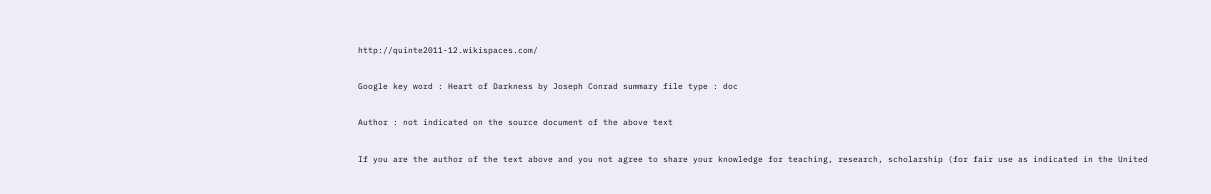http://quinte2011-12.wikispaces.com/

Google key word : Heart of Darkness by Joseph Conrad summary file type : doc

Author : not indicated on the source document of the above text

If you are the author of the text above and you not agree to share your knowledge for teaching, research, scholarship (for fair use as indicated in the United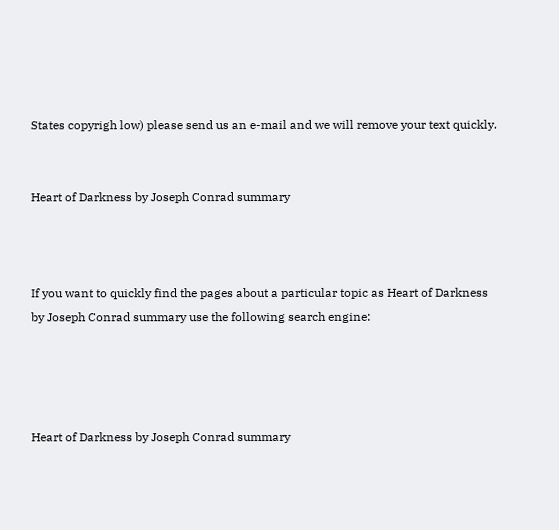States copyrigh low) please send us an e-mail and we will remove your text quickly.


Heart of Darkness by Joseph Conrad summary



If you want to quickly find the pages about a particular topic as Heart of Darkness by Joseph Conrad summary use the following search engine:




Heart of Darkness by Joseph Conrad summary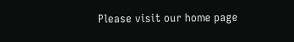Please visit our home page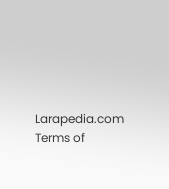Larapedia.com Terms of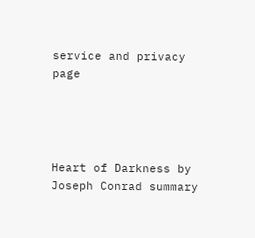service and privacy page




Heart of Darkness by Joseph Conrad summary